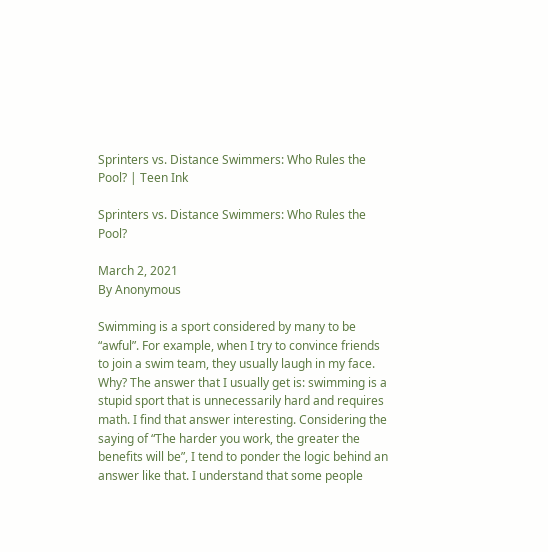Sprinters vs. Distance Swimmers: Who Rules the Pool? | Teen Ink

Sprinters vs. Distance Swimmers: Who Rules the Pool?

March 2, 2021
By Anonymous

Swimming is a sport considered by many to be “awful”. For example, when I try to convince friends to join a swim team, they usually laugh in my face. Why? The answer that I usually get is: swimming is a stupid sport that is unnecessarily hard and requires math. I find that answer interesting. Considering the saying of “The harder you work, the greater the benefits will be”, I tend to ponder the logic behind an answer like that. I understand that some people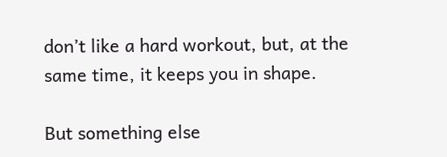don’t like a hard workout, but, at the same time, it keeps you in shape.

But something else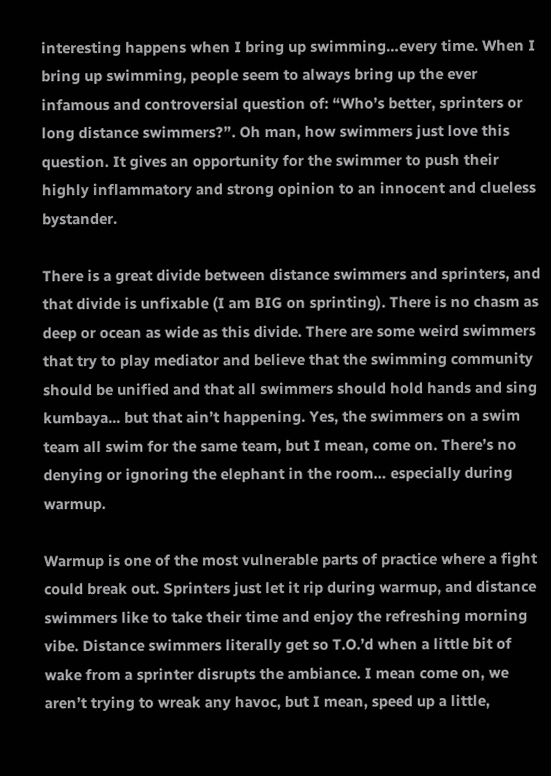interesting happens when I bring up swimming…every time. When I bring up swimming, people seem to always bring up the ever infamous and controversial question of: “Who’s better, sprinters or long distance swimmers?”. Oh man, how swimmers just love this question. It gives an opportunity for the swimmer to push their highly inflammatory and strong opinion to an innocent and clueless bystander.

There is a great divide between distance swimmers and sprinters, and that divide is unfixable (I am BIG on sprinting). There is no chasm as deep or ocean as wide as this divide. There are some weird swimmers that try to play mediator and believe that the swimming community should be unified and that all swimmers should hold hands and sing kumbaya... but that ain’t happening. Yes, the swimmers on a swim team all swim for the same team, but I mean, come on. There’s no denying or ignoring the elephant in the room… especially during warmup.

Warmup is one of the most vulnerable parts of practice where a fight could break out. Sprinters just let it rip during warmup, and distance swimmers like to take their time and enjoy the refreshing morning vibe. Distance swimmers literally get so T.O.’d when a little bit of wake from a sprinter disrupts the ambiance. I mean come on, we aren’t trying to wreak any havoc, but I mean, speed up a little,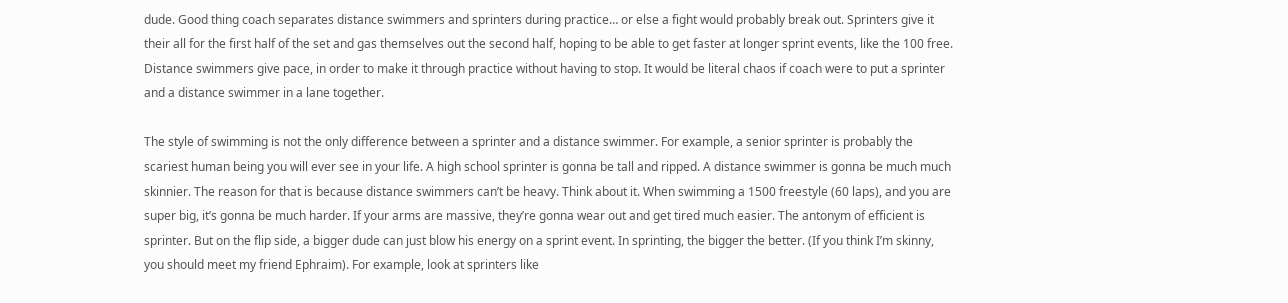dude. Good thing coach separates distance swimmers and sprinters during practice… or else a fight would probably break out. Sprinters give it their all for the first half of the set and gas themselves out the second half, hoping to be able to get faster at longer sprint events, like the 100 free. Distance swimmers give pace, in order to make it through practice without having to stop. It would be literal chaos if coach were to put a sprinter and a distance swimmer in a lane together.

The style of swimming is not the only difference between a sprinter and a distance swimmer. For example, a senior sprinter is probably the scariest human being you will ever see in your life. A high school sprinter is gonna be tall and ripped. A distance swimmer is gonna be much much skinnier. The reason for that is because distance swimmers can’t be heavy. Think about it. When swimming a 1500 freestyle (60 laps), and you are super big, it’s gonna be much harder. If your arms are massive, they’re gonna wear out and get tired much easier. The antonym of efficient is sprinter. But on the flip side, a bigger dude can just blow his energy on a sprint event. In sprinting, the bigger the better. (If you think I’m skinny, you should meet my friend Ephraim). For example, look at sprinters like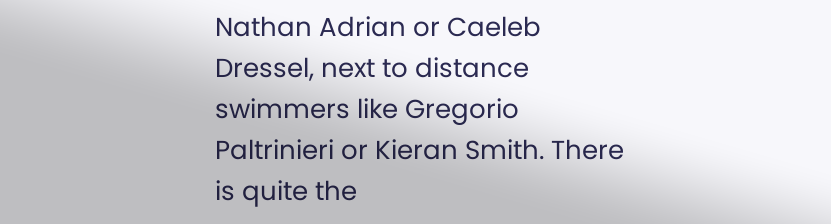Nathan Adrian or Caeleb Dressel, next to distance swimmers like Gregorio Paltrinieri or Kieran Smith. There is quite the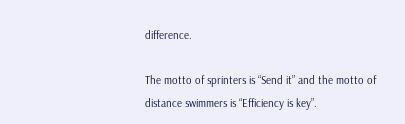difference.

The motto of sprinters is “Send it” and the motto of distance swimmers is “Efficiency is key”.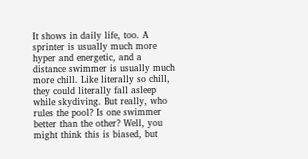It shows in daily life, too. A sprinter is usually much more hyper and energetic, and a distance swimmer is usually much more chill. Like literally so chill, they could literally fall asleep while skydiving. But really, who rules the pool? Is one swimmer better than the other? Well, you might think this is biased, but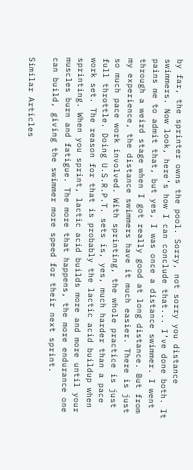by far, the sprinter owns the pool. Sorry, not sorry you distance swimmers. Now look, here’s how I can conclude that... I’ve done both. It pains me to admit that, but yes, I was once a distance swimmer. I went through a weird stage when I got really good at long distance. But from my experience, the distance swimmers have it much easier. There is just so much pace work involved. With sprinting, the whole practice is just full throttle. Doing U.S.R.P.T. sets is, yes, much harder than a pace work set. The reason for that is probably the lactic acid buildup when sprinting. When you sprint, lactic acid builds more and more until your muscles burn and fatigue. The more that happens, the more endurance one can build, giving the swimmer more speed for their next sprint.

Similar Articles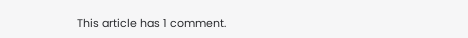This article has 1 comment.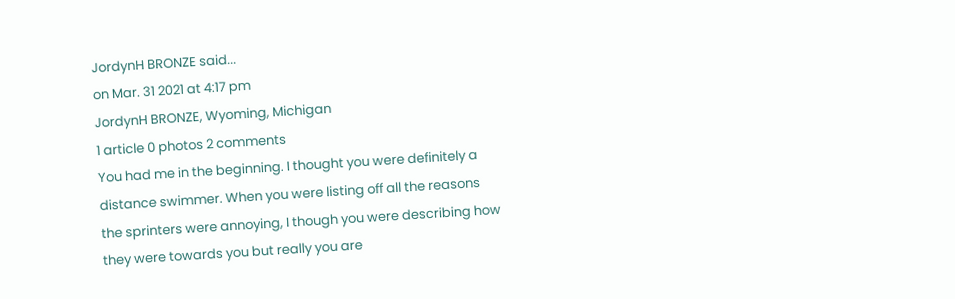JordynH BRONZE said...
on Mar. 31 2021 at 4:17 pm
JordynH BRONZE, Wyoming, Michigan
1 article 0 photos 2 comments
You had me in the beginning. I thought you were definitely a distance swimmer. When you were listing off all the reasons the sprinters were annoying, I though you were describing how they were towards you but really you are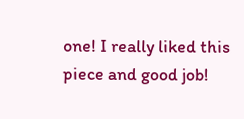one! I really liked this piece and good job!